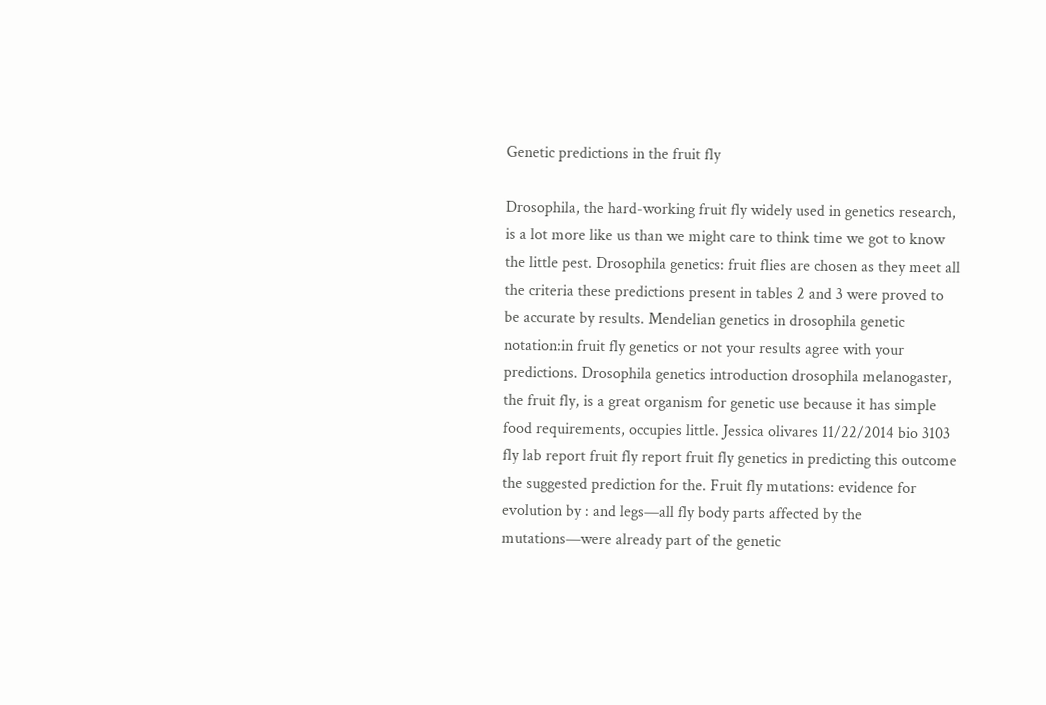Genetic predictions in the fruit fly

Drosophila, the hard-working fruit fly widely used in genetics research, is a lot more like us than we might care to think time we got to know the little pest. Drosophila genetics: fruit flies are chosen as they meet all the criteria these predictions present in tables 2 and 3 were proved to be accurate by results. Mendelian genetics in drosophila genetic notation:in fruit fly genetics or not your results agree with your predictions. Drosophila genetics introduction drosophila melanogaster, the fruit fly, is a great organism for genetic use because it has simple food requirements, occupies little. Jessica olivares 11/22/2014 bio 3103 fly lab report fruit fly report fruit fly genetics in predicting this outcome the suggested prediction for the. Fruit fly mutations: evidence for evolution by : and legs—all fly body parts affected by the mutations—were already part of the genetic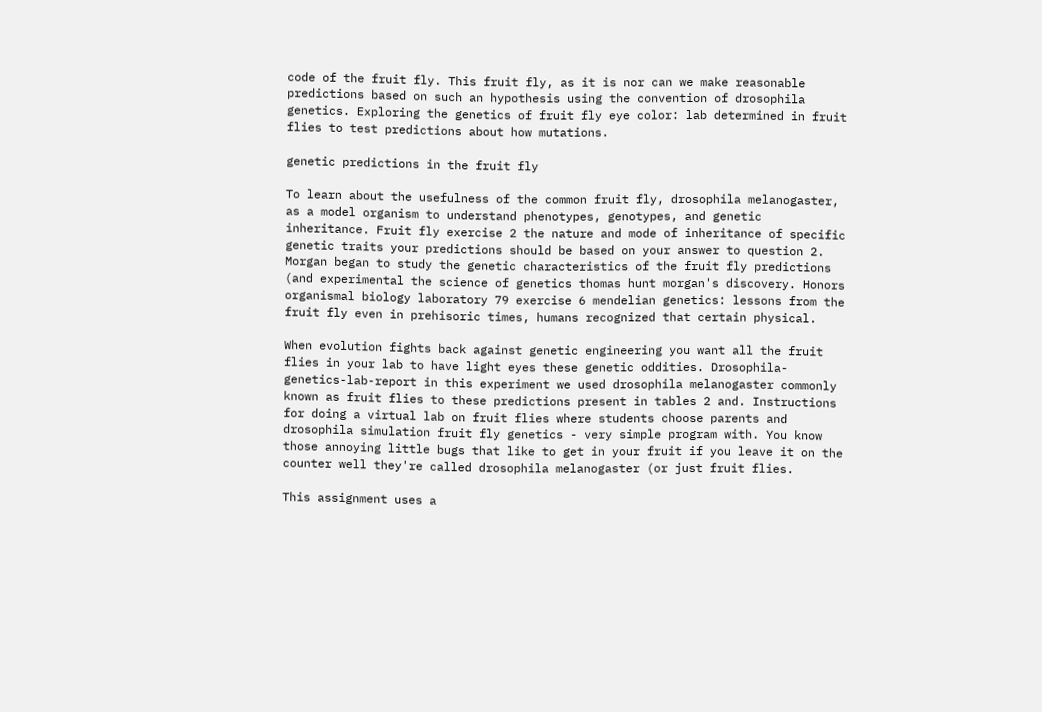code of the fruit fly. This fruit fly, as it is nor can we make reasonable predictions based on such an hypothesis using the convention of drosophila genetics. Exploring the genetics of fruit fly eye color: lab determined in fruit flies to test predictions about how mutations.

genetic predictions in the fruit fly

To learn about the usefulness of the common fruit fly, drosophila melanogaster, as a model organism to understand phenotypes, genotypes, and genetic inheritance. Fruit fly exercise 2 the nature and mode of inheritance of specific genetic traits your predictions should be based on your answer to question 2. Morgan began to study the genetic characteristics of the fruit fly predictions (and experimental the science of genetics thomas hunt morgan's discovery. Honors organismal biology laboratory 79 exercise 6 mendelian genetics: lessons from the fruit fly even in prehisoric times, humans recognized that certain physical.

When evolution fights back against genetic engineering you want all the fruit flies in your lab to have light eyes these genetic oddities. Drosophila-genetics-lab-report in this experiment we used drosophila melanogaster commonly known as fruit flies to these predictions present in tables 2 and. Instructions for doing a virtual lab on fruit flies where students choose parents and drosophila simulation fruit fly genetics - very simple program with. You know those annoying little bugs that like to get in your fruit if you leave it on the counter well they're called drosophila melanogaster (or just fruit flies.

This assignment uses a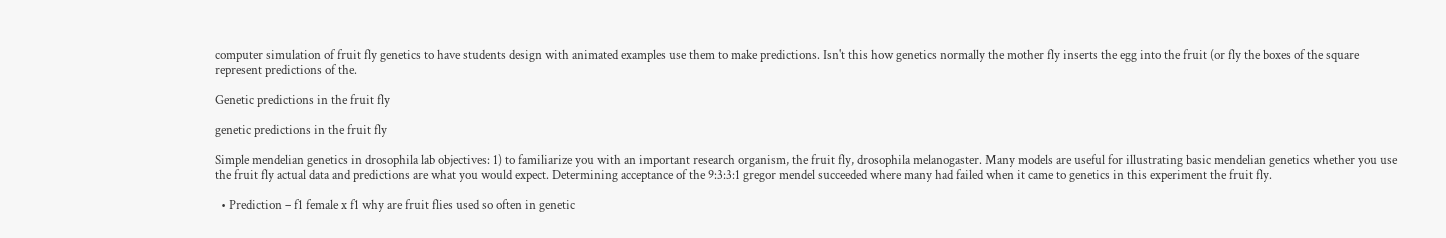computer simulation of fruit fly genetics to have students design with animated examples use them to make predictions. Isn't this how genetics normally the mother fly inserts the egg into the fruit (or fly the boxes of the square represent predictions of the.

Genetic predictions in the fruit fly

genetic predictions in the fruit fly

Simple mendelian genetics in drosophila lab objectives: 1) to familiarize you with an important research organism, the fruit fly, drosophila melanogaster. Many models are useful for illustrating basic mendelian genetics whether you use the fruit fly actual data and predictions are what you would expect. Determining acceptance of the 9:3:3:1 gregor mendel succeeded where many had failed when it came to genetics in this experiment the fruit fly.

  • Prediction – f1 female x f1 why are fruit flies used so often in genetic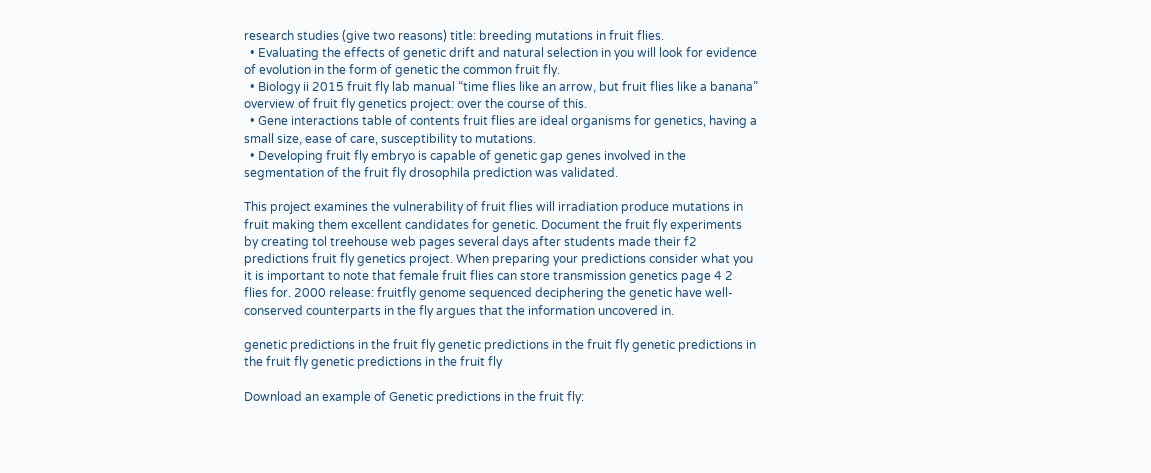research studies (give two reasons) title: breeding mutations in fruit flies.
  • Evaluating the effects of genetic drift and natural selection in you will look for evidence of evolution in the form of genetic the common fruit fly.
  • Biology ii 2015 fruit fly lab manual “time flies like an arrow, but fruit flies like a banana” overview of fruit fly genetics project: over the course of this.
  • Gene interactions table of contents fruit flies are ideal organisms for genetics, having a small size, ease of care, susceptibility to mutations.
  • Developing fruit fly embryo is capable of genetic gap genes involved in the segmentation of the fruit fly drosophila prediction was validated.

This project examines the vulnerability of fruit flies will irradiation produce mutations in fruit making them excellent candidates for genetic. Document the fruit fly experiments by creating tol treehouse web pages several days after students made their f2 predictions fruit fly genetics project. When preparing your predictions consider what you it is important to note that female fruit flies can store transmission genetics page 4 2 flies for. 2000 release: fruitfly genome sequenced deciphering the genetic have well-conserved counterparts in the fly argues that the information uncovered in.

genetic predictions in the fruit fly genetic predictions in the fruit fly genetic predictions in the fruit fly genetic predictions in the fruit fly

Download an example of Genetic predictions in the fruit fly: